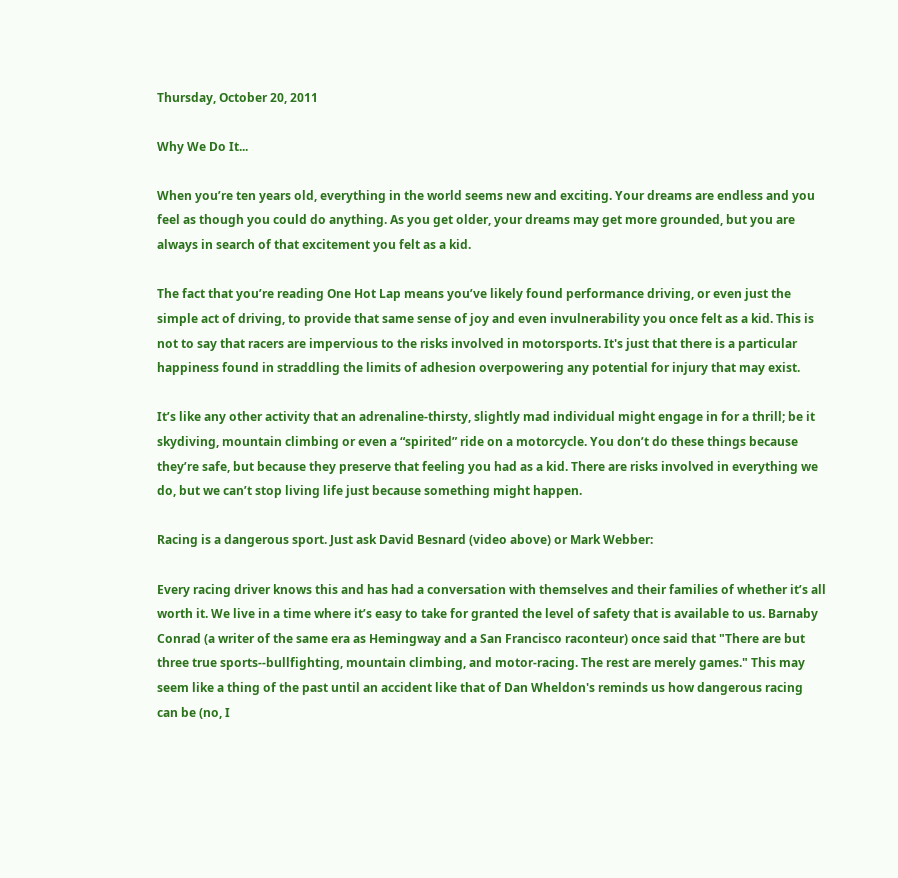Thursday, October 20, 2011

Why We Do It...

When you’re ten years old, everything in the world seems new and exciting. Your dreams are endless and you feel as though you could do anything. As you get older, your dreams may get more grounded, but you are always in search of that excitement you felt as a kid.

The fact that you’re reading One Hot Lap means you’ve likely found performance driving, or even just the simple act of driving, to provide that same sense of joy and even invulnerability you once felt as a kid. This is not to say that racers are impervious to the risks involved in motorsports. It's just that there is a particular happiness found in straddling the limits of adhesion overpowering any potential for injury that may exist.

It’s like any other activity that an adrenaline-thirsty, slightly mad individual might engage in for a thrill; be it skydiving, mountain climbing or even a “spirited” ride on a motorcycle. You don’t do these things because they’re safe, but because they preserve that feeling you had as a kid. There are risks involved in everything we do, but we can’t stop living life just because something might happen.

Racing is a dangerous sport. Just ask David Besnard (video above) or Mark Webber:

Every racing driver knows this and has had a conversation with themselves and their families of whether it’s all worth it. We live in a time where it’s easy to take for granted the level of safety that is available to us. Barnaby Conrad (a writer of the same era as Hemingway and a San Francisco raconteur) once said that "There are but three true sports--bullfighting, mountain climbing, and motor-racing. The rest are merely games." This may seem like a thing of the past until an accident like that of Dan Wheldon's reminds us how dangerous racing can be (no, I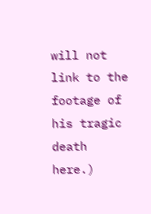will not link to the footage of his tragic death here.)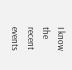I know the recent events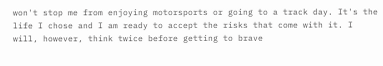won't stop me from enjoying motorsports or going to a track day. It's the life I chose and I am ready to accept the risks that come with it. I will, however, think twice before getting to brave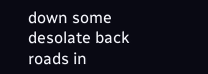down some desolate back roads in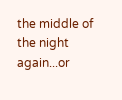the middle of the night again...or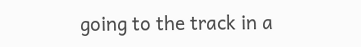going to the track in a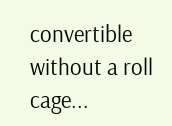convertible without a roll cage...